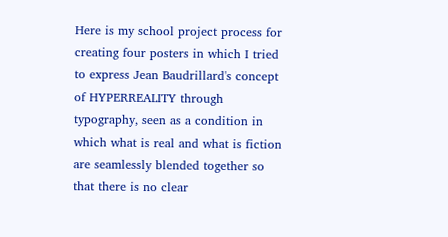Here is my school project process for creating four posters in which I tried to express Jean Baudrillard's concept of HYPERREALITY through typography, seen as a condition in which what is real and what is fiction are seamlessly blended together so that there is no clear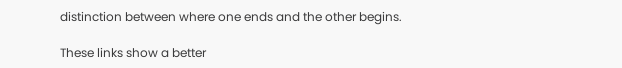distinction between where one ends and the other begins.

These links show a better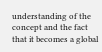understanding of the concept and the fact that it becomes a global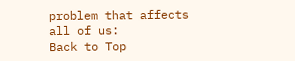problem that affects all of us:
Back to Top